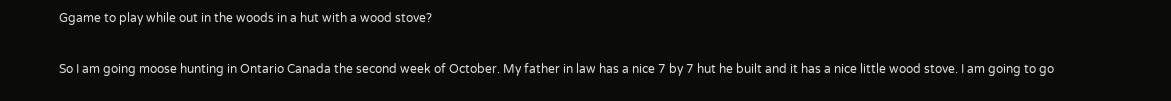Ggame to play while out in the woods in a hut with a wood stove?

So I am going moose hunting in Ontario Canada the second week of October. My father in law has a nice 7 by 7 hut he built and it has a nice little wood stove. I am going to go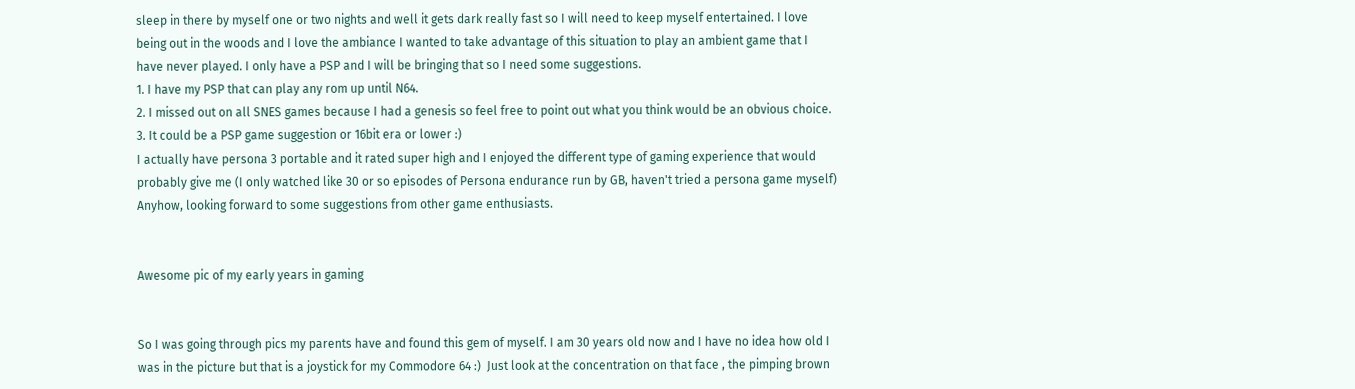sleep in there by myself one or two nights and well it gets dark really fast so I will need to keep myself entertained. I love being out in the woods and I love the ambiance I wanted to take advantage of this situation to play an ambient game that I have never played. I only have a PSP and I will be bringing that so I need some suggestions.
1. I have my PSP that can play any rom up until N64.
2. I missed out on all SNES games because I had a genesis so feel free to point out what you think would be an obvious choice.
3. It could be a PSP game suggestion or 16bit era or lower :)
I actually have persona 3 portable and it rated super high and I enjoyed the different type of gaming experience that would probably give me (I only watched like 30 or so episodes of Persona endurance run by GB, haven't tried a persona game myself)
Anyhow, looking forward to some suggestions from other game enthusiasts.


Awesome pic of my early years in gaming


So I was going through pics my parents have and found this gem of myself. I am 30 years old now and I have no idea how old I was in the picture but that is a joystick for my Commodore 64 :)  Just look at the concentration on that face , the pimping brown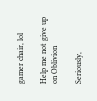gamer chair, lol

Help me not give up on Oblivion

Seriously,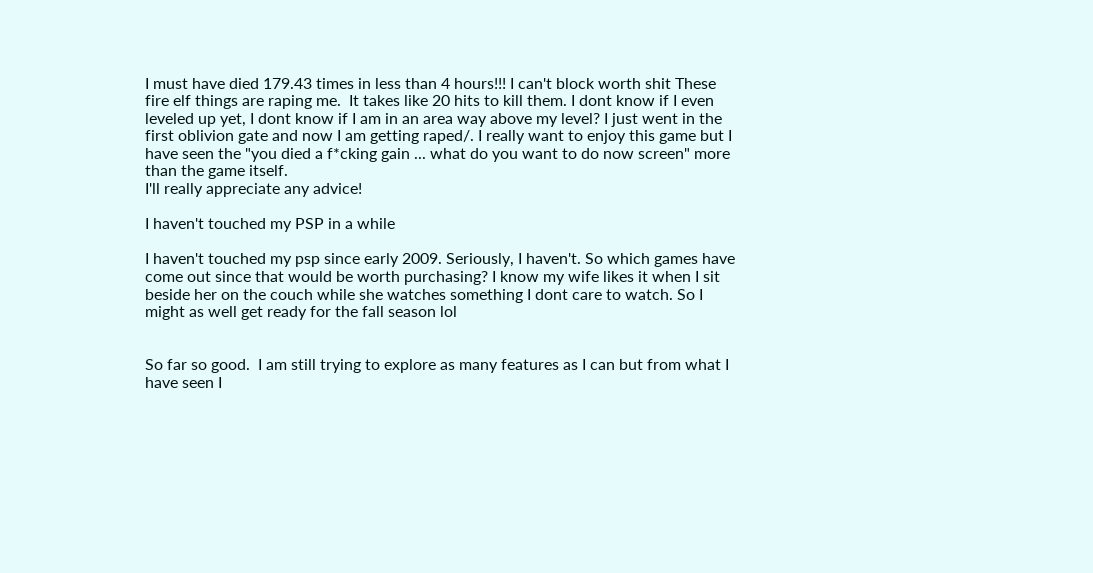I must have died 179.43 times in less than 4 hours!!! I can't block worth shit These fire elf things are raping me.  It takes like 20 hits to kill them. I dont know if I even leveled up yet, I dont know if I am in an area way above my level? I just went in the first oblivion gate and now I am getting raped/. I really want to enjoy this game but I
have seen the "you died a f*cking gain ... what do you want to do now screen" more than the game itself.
I'll really appreciate any advice!

I haven't touched my PSP in a while

I haven't touched my psp since early 2009. Seriously, I haven't. So which games have come out since that would be worth purchasing? I know my wife likes it when I sit beside her on the couch while she watches something I dont care to watch. So I might as well get ready for the fall season lol


So far so good.  I am still trying to explore as many features as I can but from what I have seen I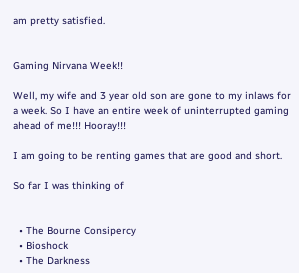am pretty satisfied.


Gaming Nirvana Week!!

Well, my wife and 3 year old son are gone to my inlaws for a week. So I have an entire week of uninterrupted gaming ahead of me!!! Hooray!!!

I am going to be renting games that are good and short.

So far I was thinking of


  • The Bourne Consipercy
  • Bioshock
  • The Darkness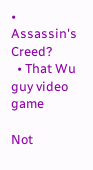• Assassin's Creed?
  • That Wu guy video game

Not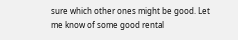sure which other ones might be good. Let me know of some good rental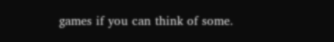games if you can think of some.